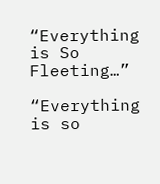“Everything is So Fleeting…”

“Everything is so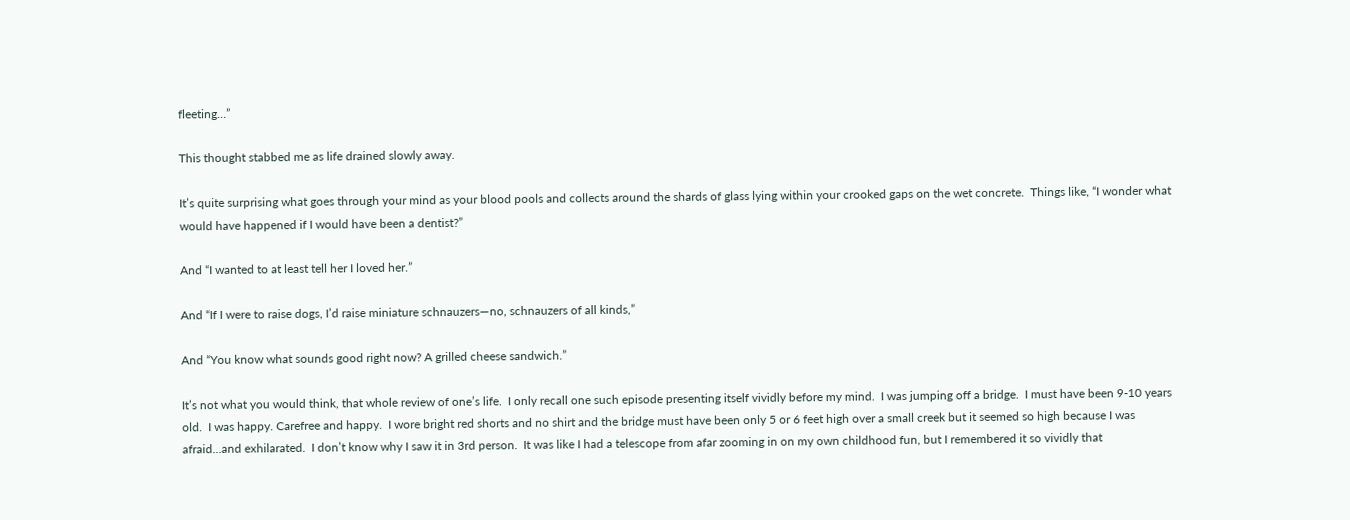fleeting…”

This thought stabbed me as life drained slowly away.

It’s quite surprising what goes through your mind as your blood pools and collects around the shards of glass lying within your crooked gaps on the wet concrete.  Things like, “I wonder what would have happened if I would have been a dentist?”

And “I wanted to at least tell her I loved her.”

And “If I were to raise dogs, I’d raise miniature schnauzers—no, schnauzers of all kinds,”

And “You know what sounds good right now? A grilled cheese sandwich.”

It’s not what you would think, that whole review of one’s life.  I only recall one such episode presenting itself vividly before my mind.  I was jumping off a bridge.  I must have been 9-10 years old.  I was happy. Carefree and happy.  I wore bright red shorts and no shirt and the bridge must have been only 5 or 6 feet high over a small creek but it seemed so high because I was afraid…and exhilarated.  I don’t know why I saw it in 3rd person.  It was like I had a telescope from afar zooming in on my own childhood fun, but I remembered it so vividly that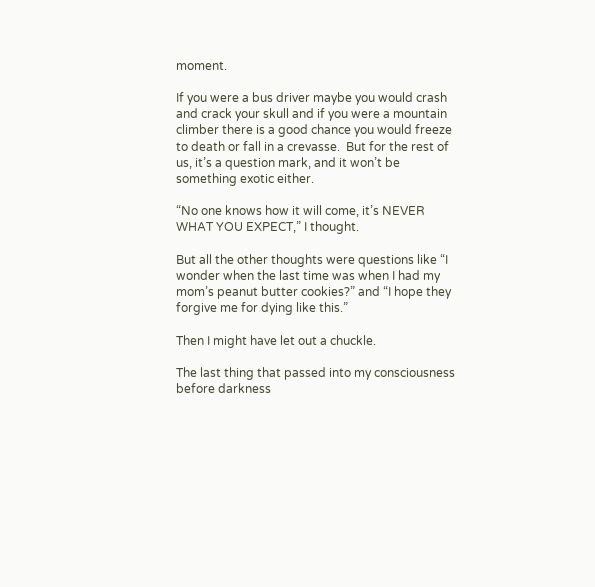moment.

If you were a bus driver maybe you would crash and crack your skull and if you were a mountain climber there is a good chance you would freeze to death or fall in a crevasse.  But for the rest of us, it’s a question mark, and it won’t be something exotic either.

“No one knows how it will come, it’s NEVER WHAT YOU EXPECT,” I thought.

But all the other thoughts were questions like “I wonder when the last time was when I had my mom’s peanut butter cookies?” and “I hope they forgive me for dying like this.”

Then I might have let out a chuckle.

The last thing that passed into my consciousness before darkness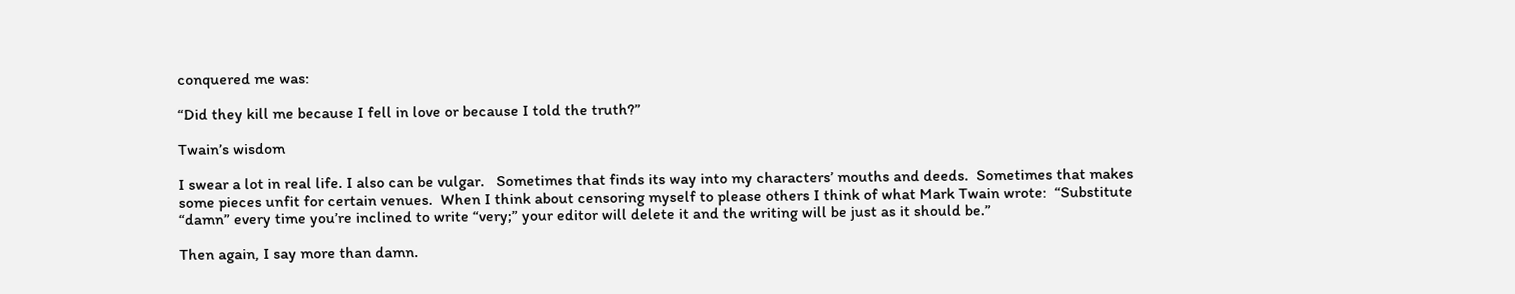conquered me was:

“Did they kill me because I fell in love or because I told the truth?”

Twain’s wisdom

I swear a lot in real life. I also can be vulgar.   Sometimes that finds its way into my characters’ mouths and deeds.  Sometimes that makes some pieces unfit for certain venues.  When I think about censoring myself to please others I think of what Mark Twain wrote:  “Substitute “damn” every time you’re inclined to write “very;” your editor will delete it and the writing will be just as it should be.”

Then again, I say more than damn.